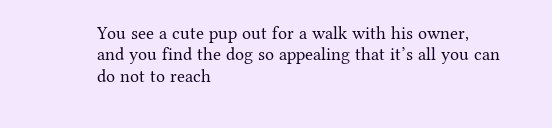You see a cute pup out for a walk with his owner, and you find the dog so appealing that it’s all you can do not to reach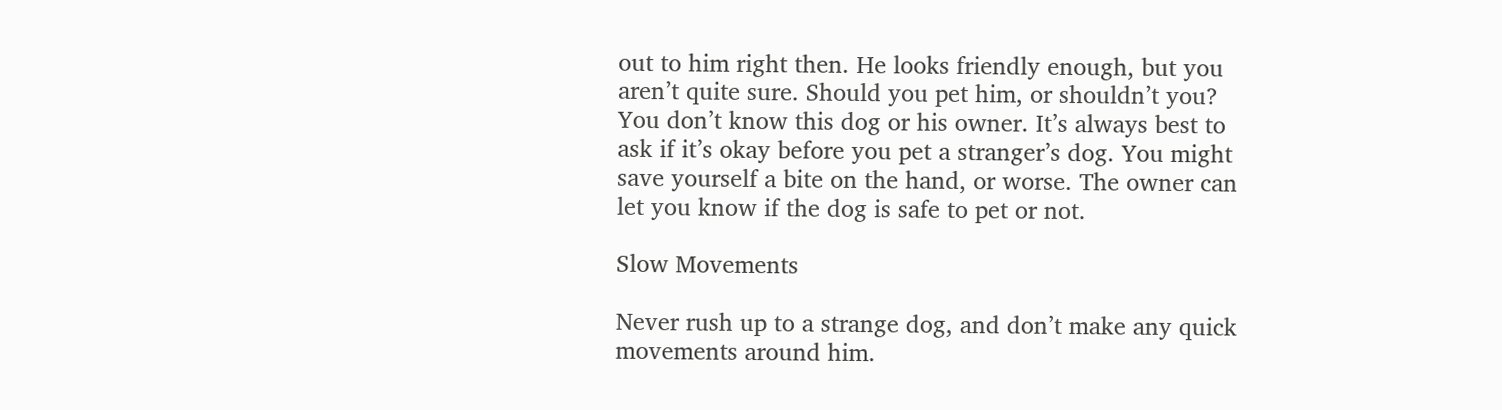out to him right then. He looks friendly enough, but you aren’t quite sure. Should you pet him, or shouldn’t you? You don’t know this dog or his owner. It’s always best to ask if it’s okay before you pet a stranger’s dog. You might save yourself a bite on the hand, or worse. The owner can let you know if the dog is safe to pet or not.

Slow Movements

Never rush up to a strange dog, and don’t make any quick movements around him.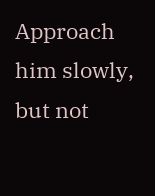Approach him slowly, but not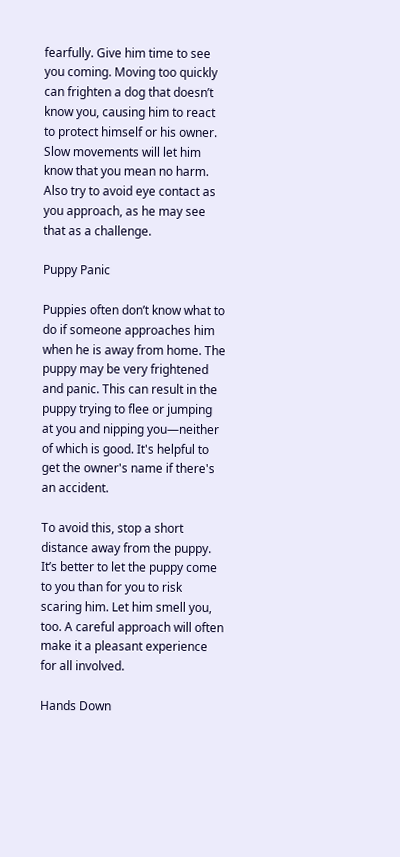fearfully. Give him time to see you coming. Moving too quickly can frighten a dog that doesn’t know you, causing him to react to protect himself or his owner. Slow movements will let him know that you mean no harm. Also try to avoid eye contact as you approach, as he may see that as a challenge.

Puppy Panic

Puppies often don’t know what to do if someone approaches him when he is away from home. The puppy may be very frightened and panic. This can result in the puppy trying to flee or jumping at you and nipping you—neither of which is good. It's helpful to get the owner's name if there's an accident.

To avoid this, stop a short distance away from the puppy. It’s better to let the puppy come to you than for you to risk scaring him. Let him smell you, too. A careful approach will often make it a pleasant experience for all involved.

Hands Down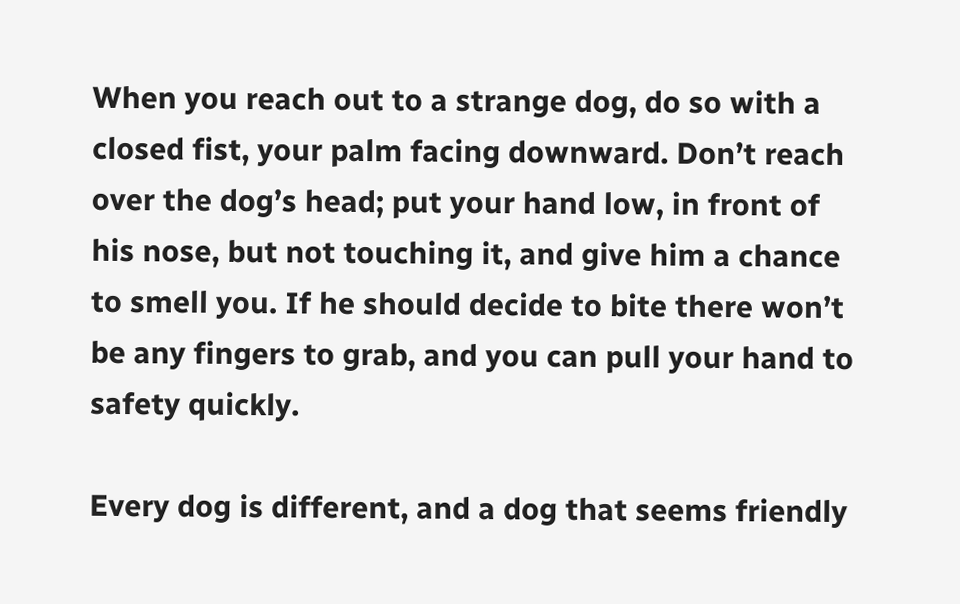When you reach out to a strange dog, do so with a closed fist, your palm facing downward. Don’t reach over the dog’s head; put your hand low, in front of his nose, but not touching it, and give him a chance to smell you. If he should decide to bite there won’t be any fingers to grab, and you can pull your hand to safety quickly.

Every dog is different, and a dog that seems friendly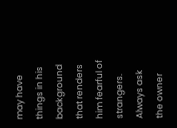may have things in his background that renders him fearful of strangers. Always ask the owner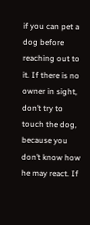if you can pet a dog before reaching out to it. If there is no owner in sight, don’t try to touch the dog, because you don’t know how he may react. If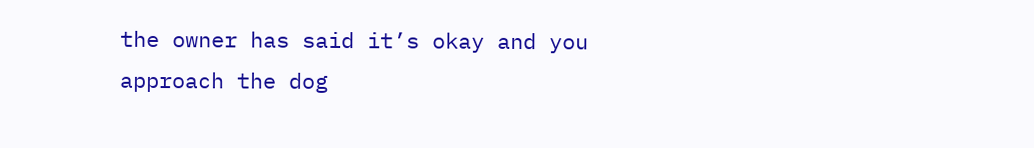the owner has said it’s okay and you approach the dog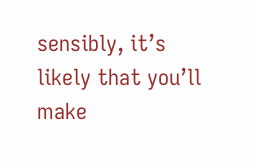sensibly, it’s likely that you’ll make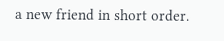a new friend in short order.